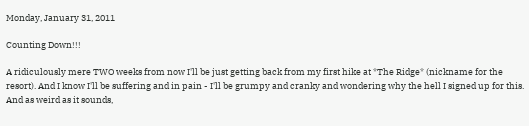Monday, January 31, 2011

Counting Down!!!

A ridiculously mere TWO weeks from now I'll be just getting back from my first hike at *The Ridge* (nickname for the resort). And I know I'll be suffering and in pain - I'll be grumpy and cranky and wondering why the hell I signed up for this. And as weird as it sounds,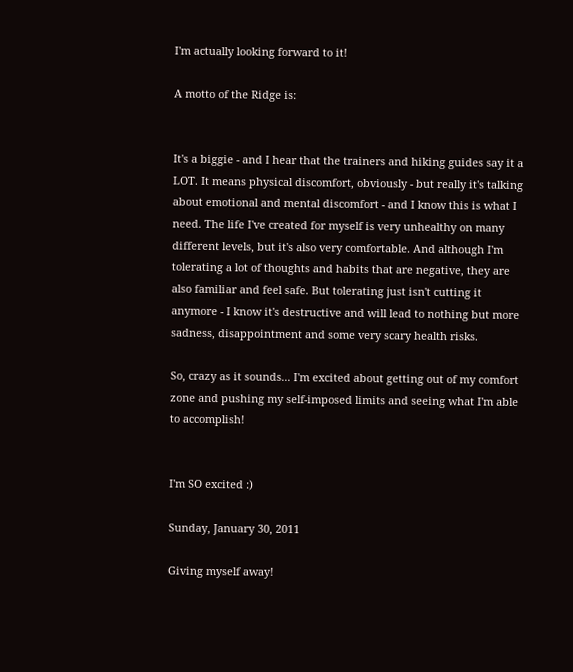I'm actually looking forward to it!

A motto of the Ridge is:


It's a biggie - and I hear that the trainers and hiking guides say it a LOT. It means physical discomfort, obviously - but really it's talking about emotional and mental discomfort - and I know this is what I need. The life I've created for myself is very unhealthy on many different levels, but it's also very comfortable. And although I'm tolerating a lot of thoughts and habits that are negative, they are also familiar and feel safe. But tolerating just isn't cutting it anymore - I know it's destructive and will lead to nothing but more sadness, disappointment and some very scary health risks.

So, crazy as it sounds... I'm excited about getting out of my comfort zone and pushing my self-imposed limits and seeing what I'm able to accomplish!


I'm SO excited :)

Sunday, January 30, 2011

Giving myself away!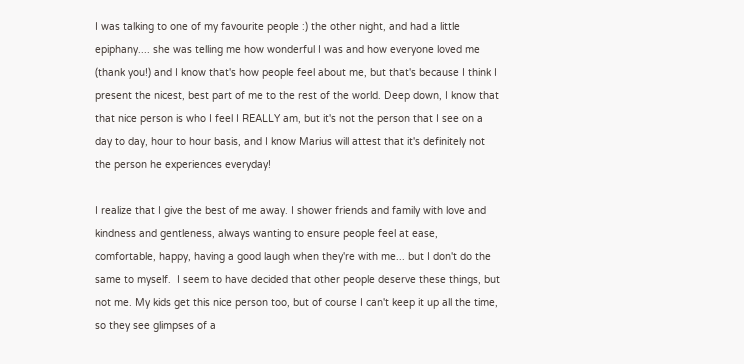I was talking to one of my favourite people :) the other night, and had a little epiphany.... she was telling me how wonderful I was and how everyone loved me (thank you!) and I know that's how people feel about me, but that's because I think I present the nicest, best part of me to the rest of the world. Deep down, I know that that nice person is who I feel I REALLY am, but it's not the person that I see on a day to day, hour to hour basis, and I know Marius will attest that it's definitely not the person he experiences everyday!

I realize that I give the best of me away. I shower friends and family with love and kindness and gentleness, always wanting to ensure people feel at ease, comfortable, happy, having a good laugh when they're with me... but I don't do the same to myself.  I seem to have decided that other people deserve these things, but not me. My kids get this nice person too, but of course I can't keep it up all the time, so they see glimpses of a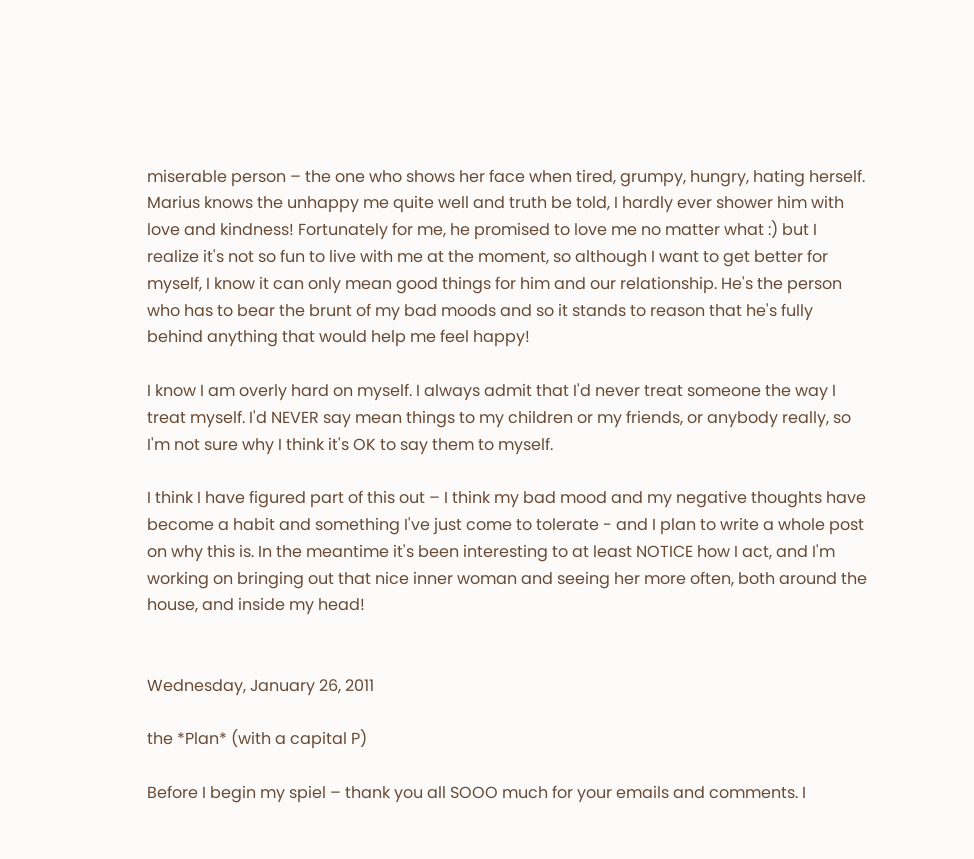miserable person – the one who shows her face when tired, grumpy, hungry, hating herself. Marius knows the unhappy me quite well and truth be told, I hardly ever shower him with love and kindness! Fortunately for me, he promised to love me no matter what :) but I realize it's not so fun to live with me at the moment, so although I want to get better for myself, I know it can only mean good things for him and our relationship. He's the person who has to bear the brunt of my bad moods and so it stands to reason that he's fully behind anything that would help me feel happy!

I know I am overly hard on myself. I always admit that I'd never treat someone the way I treat myself. I'd NEVER say mean things to my children or my friends, or anybody really, so I'm not sure why I think it's OK to say them to myself.

I think I have figured part of this out – I think my bad mood and my negative thoughts have become a habit and something I've just come to tolerate - and I plan to write a whole post on why this is. In the meantime it's been interesting to at least NOTICE how I act, and I'm working on bringing out that nice inner woman and seeing her more often, both around the house, and inside my head!


Wednesday, January 26, 2011

the *Plan* (with a capital P)

Before I begin my spiel – thank you all SOOO much for your emails and comments. I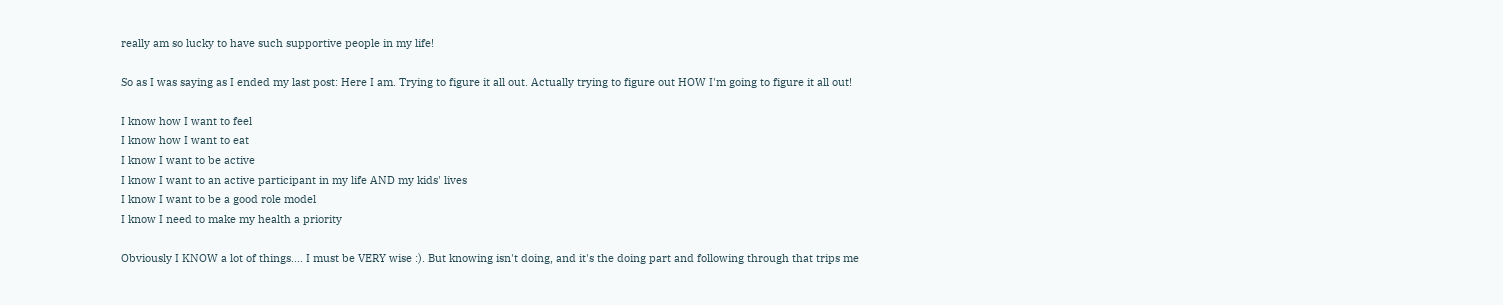really am so lucky to have such supportive people in my life!

So as I was saying as I ended my last post: Here I am. Trying to figure it all out. Actually trying to figure out HOW I'm going to figure it all out!

I know how I want to feel
I know how I want to eat
I know I want to be active
I know I want to an active participant in my life AND my kids' lives
I know I want to be a good role model
I know I need to make my health a priority

Obviously I KNOW a lot of things.... I must be VERY wise :). But knowing isn't doing, and it's the doing part and following through that trips me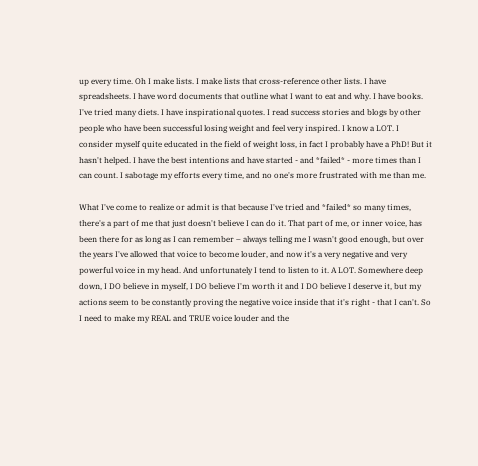up every time. Oh I make lists. I make lists that cross-reference other lists. I have spreadsheets. I have word documents that outline what I want to eat and why. I have books. I've tried many diets. I have inspirational quotes. I read success stories and blogs by other people who have been successful losing weight and feel very inspired. I know a LOT. I consider myself quite educated in the field of weight loss, in fact I probably have a PhD! But it hasn't helped. I have the best intentions and have started - and *failed* - more times than I can count. I sabotage my efforts every time, and no one's more frustrated with me than me.

What I've come to realize or admit is that because I've tried and *failed* so many times, there's a part of me that just doesn't believe I can do it. That part of me, or inner voice, has been there for as long as I can remember – always telling me I wasn't good enough, but over the years I've allowed that voice to become louder, and now it's a very negative and very powerful voice in my head. And unfortunately I tend to listen to it. A LOT. Somewhere deep down, I DO believe in myself, I DO believe I'm worth it and I DO believe I deserve it, but my actions seem to be constantly proving the negative voice inside that it's right - that I can't. So I need to make my REAL and TRUE voice louder and the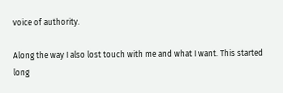voice of authority.

Along the way I also lost touch with me and what I want. This started long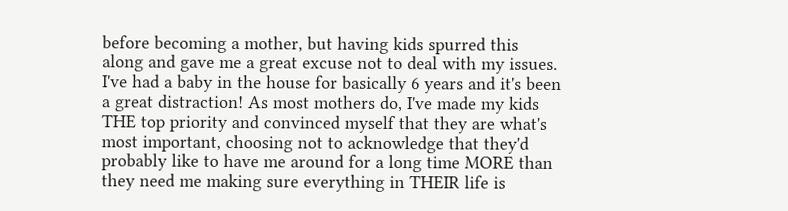before becoming a mother, but having kids spurred this along and gave me a great excuse not to deal with my issues. I've had a baby in the house for basically 6 years and it's been a great distraction! As most mothers do, I've made my kids THE top priority and convinced myself that they are what's most important, choosing not to acknowledge that they'd probably like to have me around for a long time MORE than they need me making sure everything in THEIR life is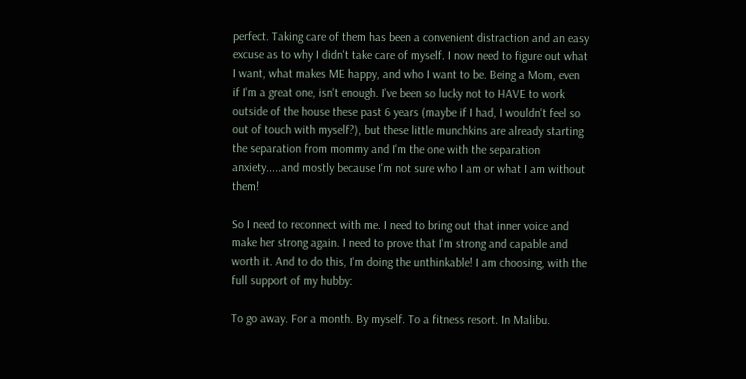perfect. Taking care of them has been a convenient distraction and an easy excuse as to why I didn't take care of myself. I now need to figure out what I want, what makes ME happy, and who I want to be. Being a Mom, even if I'm a great one, isn't enough. I've been so lucky not to HAVE to work outside of the house these past 6 years (maybe if I had, I wouldn't feel so out of touch with myself?), but these little munchkins are already starting the separation from mommy and I'm the one with the separation anxiety.....and mostly because I'm not sure who I am or what I am without them!

So I need to reconnect with me. I need to bring out that inner voice and make her strong again. I need to prove that I'm strong and capable and worth it. And to do this, I'm doing the unthinkable! I am choosing, with the full support of my hubby:

To go away. For a month. By myself. To a fitness resort. In Malibu.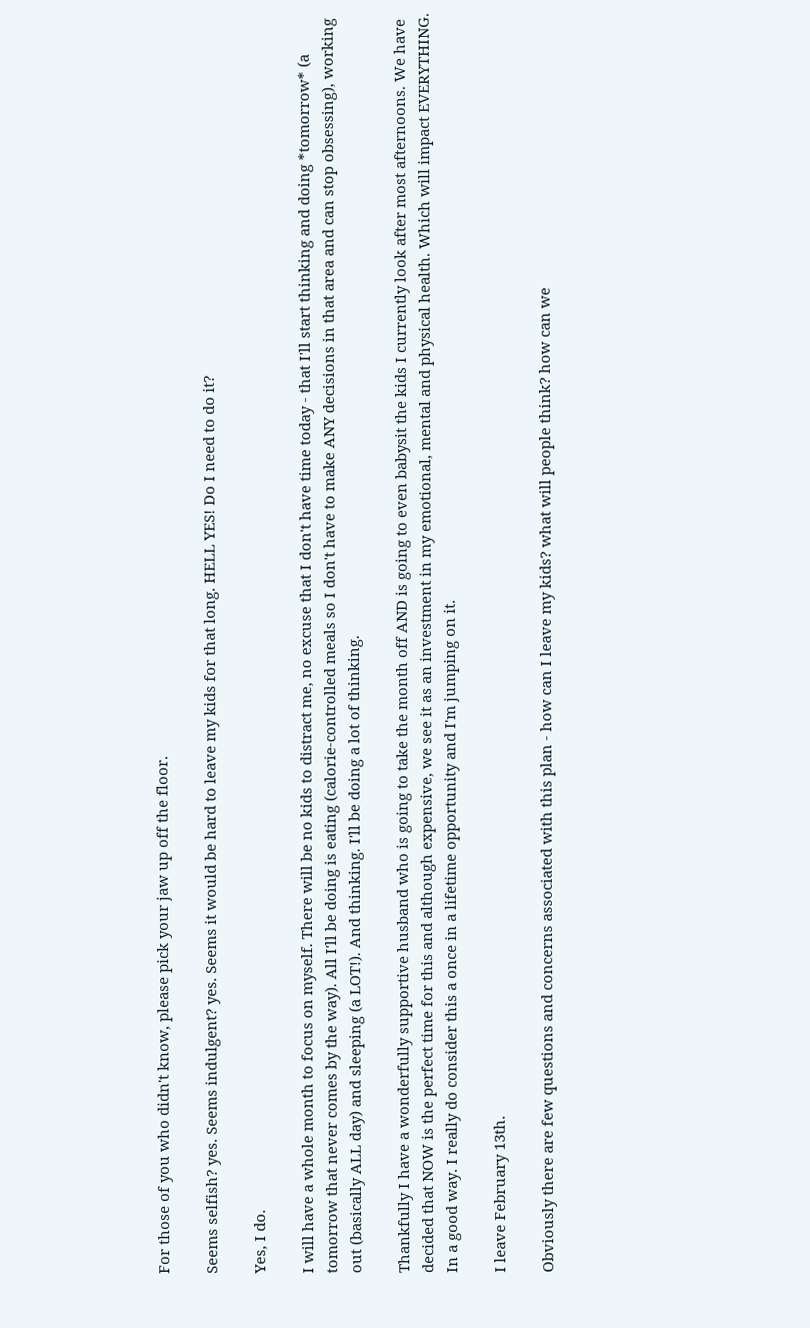For those of you who didn't know, please pick your jaw up off the floor.

Seems selfish? yes. Seems indulgent? yes. Seems it would be hard to leave my kids for that long. HELL YES! Do I need to do it?

Yes, I do.

I will have a whole month to focus on myself. There will be no kids to distract me, no excuse that I don't have time today - that I'll start thinking and doing *tomorrow* (a tomorrow that never comes by the way). All I'll be doing is eating (calorie-controlled meals so I don't have to make ANY decisions in that area and can stop obsessing), working out (basically ALL day) and sleeping (a LOT!). And thinking. I'll be doing a lot of thinking.

Thankfully I have a wonderfully supportive husband who is going to take the month off AND is going to even babysit the kids I currently look after most afternoons. We have decided that NOW is the perfect time for this and although expensive, we see it as an investment in my emotional, mental and physical health. Which will impact EVERYTHING. In a good way. I really do consider this a once in a lifetime opportunity and I'm jumping on it.

I leave February 13th.

Obviously there are few questions and concerns associated with this plan - how can I leave my kids? what will people think? how can we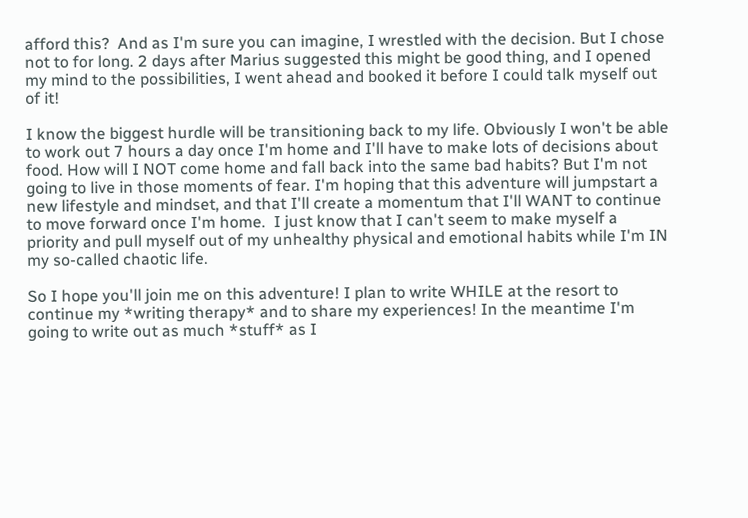afford this?  And as I'm sure you can imagine, I wrestled with the decision. But I chose not to for long. 2 days after Marius suggested this might be good thing, and I opened my mind to the possibilities, I went ahead and booked it before I could talk myself out of it!

I know the biggest hurdle will be transitioning back to my life. Obviously I won't be able to work out 7 hours a day once I'm home and I'll have to make lots of decisions about food. How will I NOT come home and fall back into the same bad habits? But I'm not going to live in those moments of fear. I'm hoping that this adventure will jumpstart a new lifestyle and mindset, and that I'll create a momentum that I'll WANT to continue to move forward once I'm home.  I just know that I can't seem to make myself a priority and pull myself out of my unhealthy physical and emotional habits while I'm IN my so-called chaotic life.

So I hope you'll join me on this adventure! I plan to write WHILE at the resort to continue my *writing therapy* and to share my experiences! In the meantime I'm going to write out as much *stuff* as I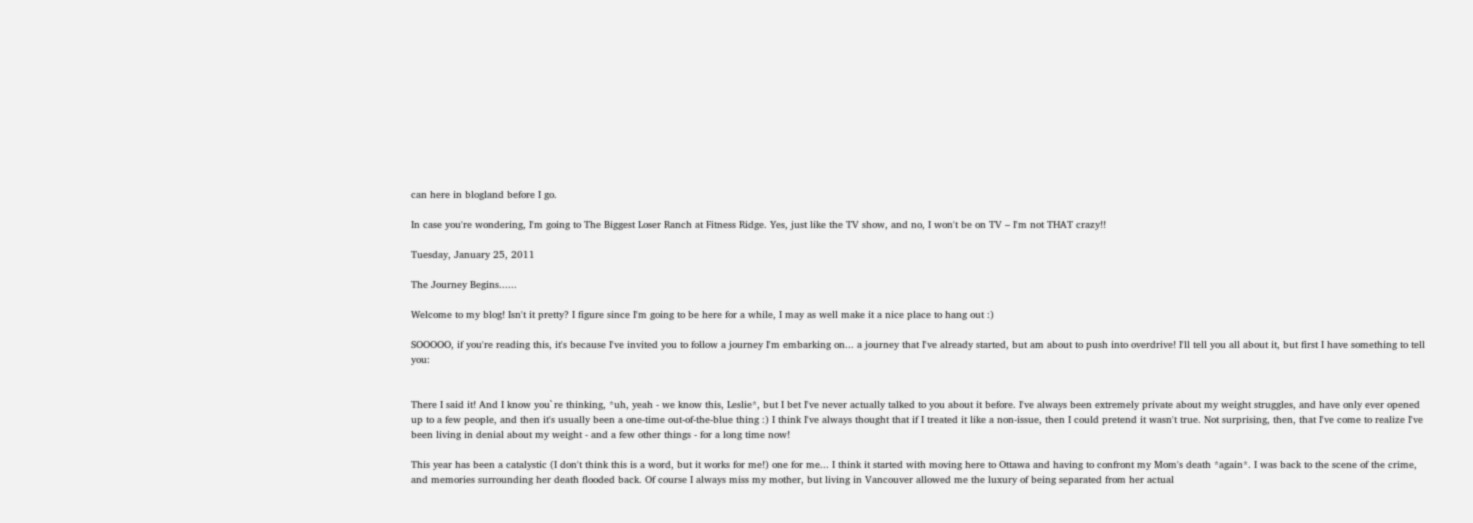can here in blogland before I go.

In case you're wondering, I'm going to The Biggest Loser Ranch at Fitness Ridge. Yes, just like the TV show, and no, I won't be on TV – I'm not THAT crazy!!

Tuesday, January 25, 2011

The Journey Begins......

Welcome to my blog! Isn't it pretty? I figure since I'm going to be here for a while, I may as well make it a nice place to hang out :)

SOOOOO, if you're reading this, it's because I've invited you to follow a journey I'm embarking on... a journey that I've already started, but am about to push into overdrive! I'll tell you all about it, but first I have something to tell you:


There I said it! And I know you`re thinking, *uh, yeah - we know this, Leslie*, but I bet I've never actually talked to you about it before. I've always been extremely private about my weight struggles, and have only ever opened up to a few people, and then it's usually been a one-time out-of-the-blue thing :) I think I've always thought that if I treated it like a non-issue, then I could pretend it wasn't true. Not surprising, then, that I've come to realize I've been living in denial about my weight - and a few other things - for a long time now!

This year has been a catalystic (I don't think this is a word, but it works for me!) one for me... I think it started with moving here to Ottawa and having to confront my Mom's death *again*. I was back to the scene of the crime, and memories surrounding her death flooded back. Of course I always miss my mother, but living in Vancouver allowed me the luxury of being separated from her actual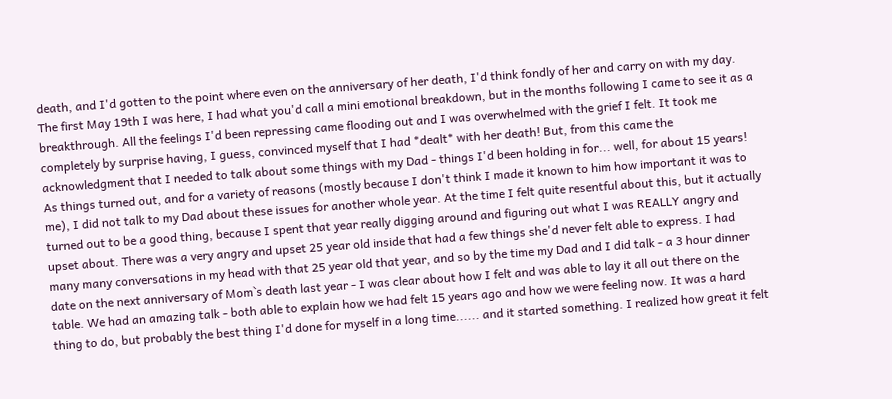death, and I'd gotten to the point where even on the anniversary of her death, I'd think fondly of her and carry on with my day. The first May 19th I was here, I had what you'd call a mini emotional breakdown, but in the months following I came to see it as a breakthrough. All the feelings I'd been repressing came flooding out and I was overwhelmed with the grief I felt. It took me completely by surprise having, I guess, convinced myself that I had *dealt* with her death! But, from this came the acknowledgment that I needed to talk about some things with my Dad - things I'd been holding in for... well, for about 15 years! As things turned out, and for a variety of reasons (mostly because I don't think I made it known to him how important it was to me), I did not talk to my Dad about these issues for another whole year. At the time I felt quite resentful about this, but it actually turned out to be a good thing, because I spent that year really digging around and figuring out what I was REALLY angry and upset about. There was a very angry and upset 25 year old inside that had a few things she'd never felt able to express. I had many many conversations in my head with that 25 year old that year, and so by the time my Dad and I did talk - a 3 hour dinner date on the next anniversary of Mom`s death last year - I was clear about how I felt and was able to lay it all out there on the table. We had an amazing talk - both able to explain how we had felt 15 years ago and how we were feeling now. It was a hard thing to do, but probably the best thing I'd done for myself in a long time...... and it started something. I realized how great it felt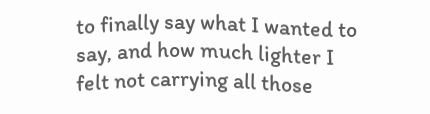to finally say what I wanted to say, and how much lighter I felt not carrying all those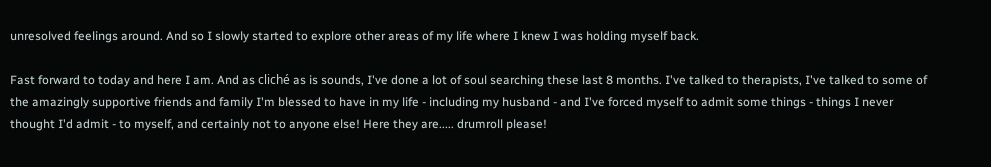unresolved feelings around. And so I slowly started to explore other areas of my life where I knew I was holding myself back.

Fast forward to today and here I am. And as cliché as is sounds, I've done a lot of soul searching these last 8 months. I've talked to therapists, I've talked to some of the amazingly supportive friends and family I'm blessed to have in my life - including my husband - and I've forced myself to admit some things - things I never thought I'd admit - to myself, and certainly not to anyone else! Here they are..... drumroll please!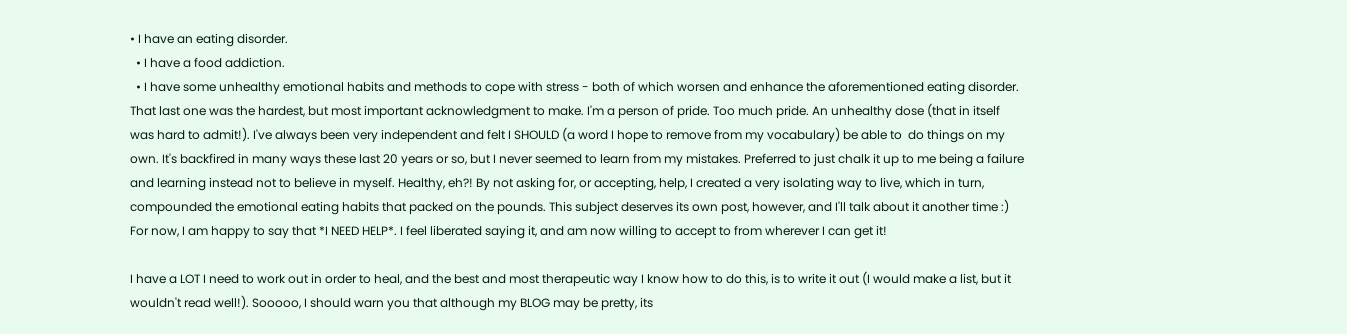• I have an eating disorder.
  • I have a food addiction.
  • I have some unhealthy emotional habits and methods to cope with stress - both of which worsen and enhance the aforementioned eating disorder.
That last one was the hardest, but most important acknowledgment to make. I'm a person of pride. Too much pride. An unhealthy dose (that in itself was hard to admit!). I've always been very independent and felt I SHOULD (a word I hope to remove from my vocabulary) be able to  do things on my own. It's backfired in many ways these last 20 years or so, but I never seemed to learn from my mistakes. Preferred to just chalk it up to me being a failure and learning instead not to believe in myself. Healthy, eh?! By not asking for, or accepting, help, I created a very isolating way to live, which in turn, compounded the emotional eating habits that packed on the pounds. This subject deserves its own post, however, and I'll talk about it another time :) For now, I am happy to say that *I NEED HELP*. I feel liberated saying it, and am now willing to accept to from wherever I can get it!

I have a LOT I need to work out in order to heal, and the best and most therapeutic way I know how to do this, is to write it out (I would make a list, but it wouldn't read well!). Sooooo, I should warn you that although my BLOG may be pretty, its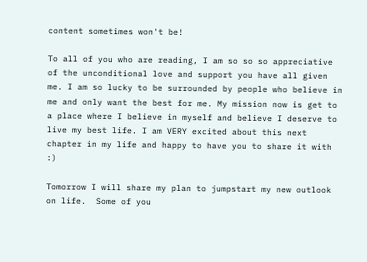content sometimes won't be!

To all of you who are reading, I am so so so appreciative of the unconditional love and support you have all given me. I am so lucky to be surrounded by people who believe in me and only want the best for me. My mission now is get to a place where I believe in myself and believe I deserve to live my best life. I am VERY excited about this next chapter in my life and happy to have you to share it with :)

Tomorrow I will share my plan to jumpstart my new outlook on life.  Some of you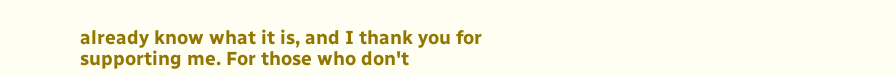already know what it is, and I thank you for supporting me. For those who don't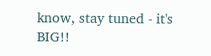know, stay tuned - it's BIG!!